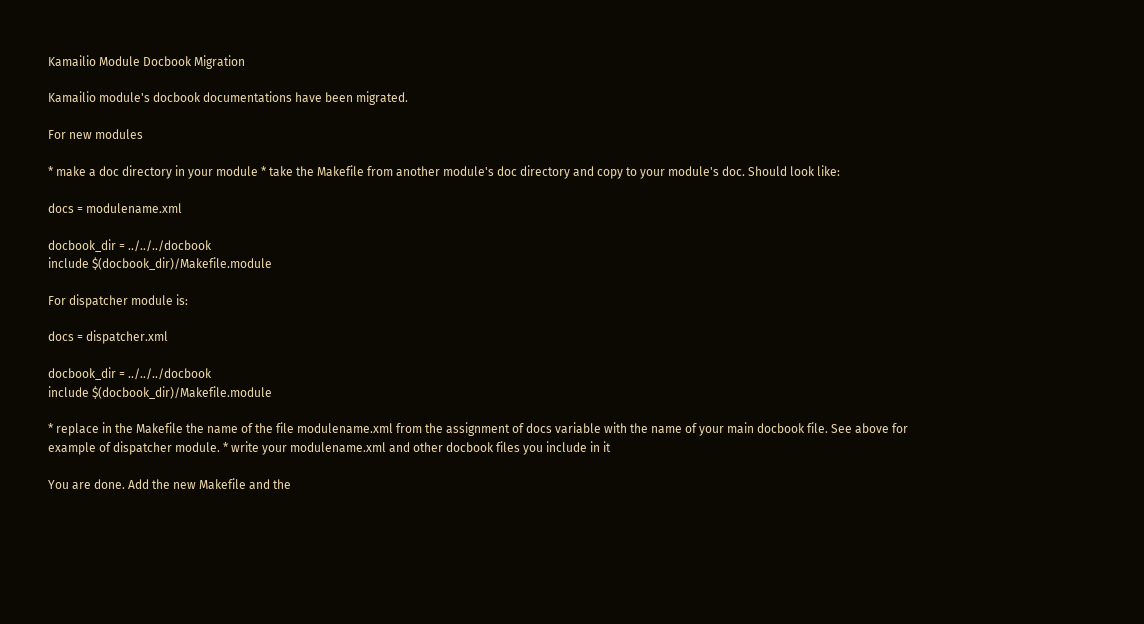Kamailio Module Docbook Migration

Kamailio module's docbook documentations have been migrated.

For new modules

* make a doc directory in your module * take the Makefile from another module's doc directory and copy to your module's doc. Should look like:

docs = modulename.xml

docbook_dir = ../../../docbook
include $(docbook_dir)/Makefile.module

For dispatcher module is:

docs = dispatcher.xml

docbook_dir = ../../../docbook
include $(docbook_dir)/Makefile.module

* replace in the Makefile the name of the file modulename.xml from the assignment of docs variable with the name of your main docbook file. See above for example of dispatcher module. * write your modulename.xml and other docbook files you include in it

You are done. Add the new Makefile and the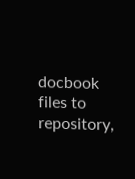docbook files to repository,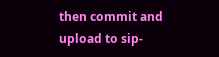then commit and upload to sip-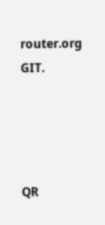router.org GIT.




QR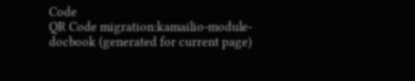Code
QR Code migration:kamailio-module-docbook (generated for current page)